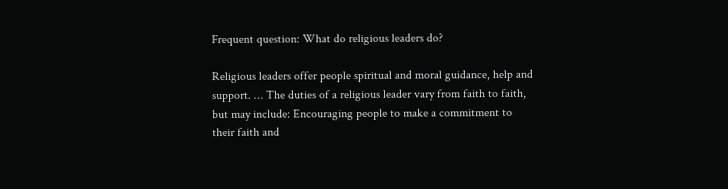Frequent question: What do religious leaders do?

Religious leaders offer people spiritual and moral guidance, help and support. … The duties of a religious leader vary from faith to faith, but may include: Encouraging people to make a commitment to their faith and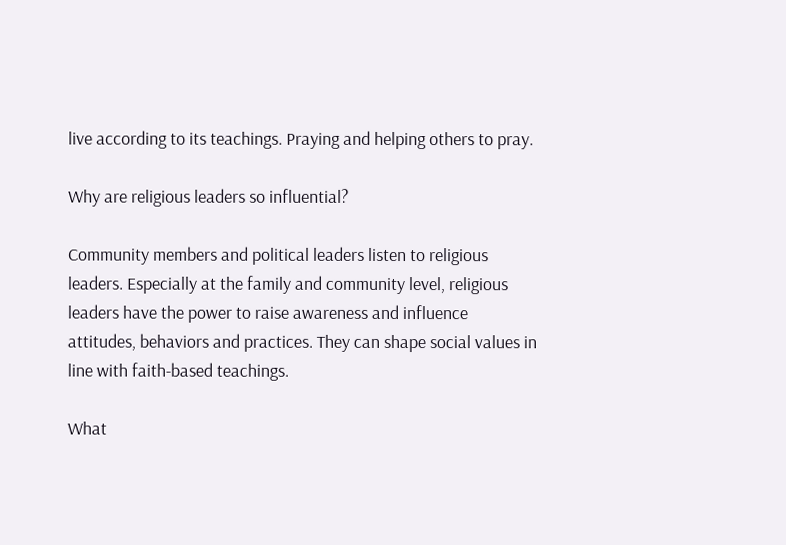live according to its teachings. Praying and helping others to pray.

Why are religious leaders so influential?

Community members and political leaders listen to religious leaders. Especially at the family and community level, religious leaders have the power to raise awareness and influence attitudes, behaviors and practices. They can shape social values in line with faith-based teachings.

What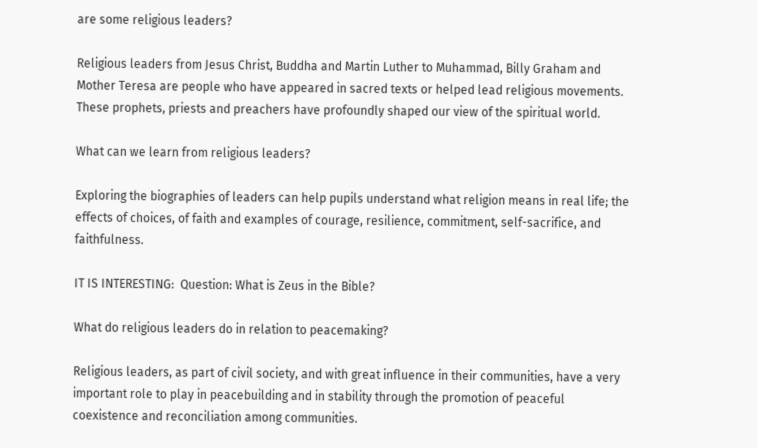are some religious leaders?

Religious leaders from Jesus Christ, Buddha and Martin Luther to Muhammad, Billy Graham and Mother Teresa are people who have appeared in sacred texts or helped lead religious movements. These prophets, priests and preachers have profoundly shaped our view of the spiritual world.

What can we learn from religious leaders?

Exploring the biographies of leaders can help pupils understand what religion means in real life; the effects of choices, of faith and examples of courage, resilience, commitment, self-sacrifice, and faithfulness.

IT IS INTERESTING:  Question: What is Zeus in the Bible?

What do religious leaders do in relation to peacemaking?

Religious leaders, as part of civil society, and with great influence in their communities, have a very important role to play in peacebuilding and in stability through the promotion of peaceful coexistence and reconciliation among communities.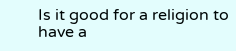Is it good for a religion to have a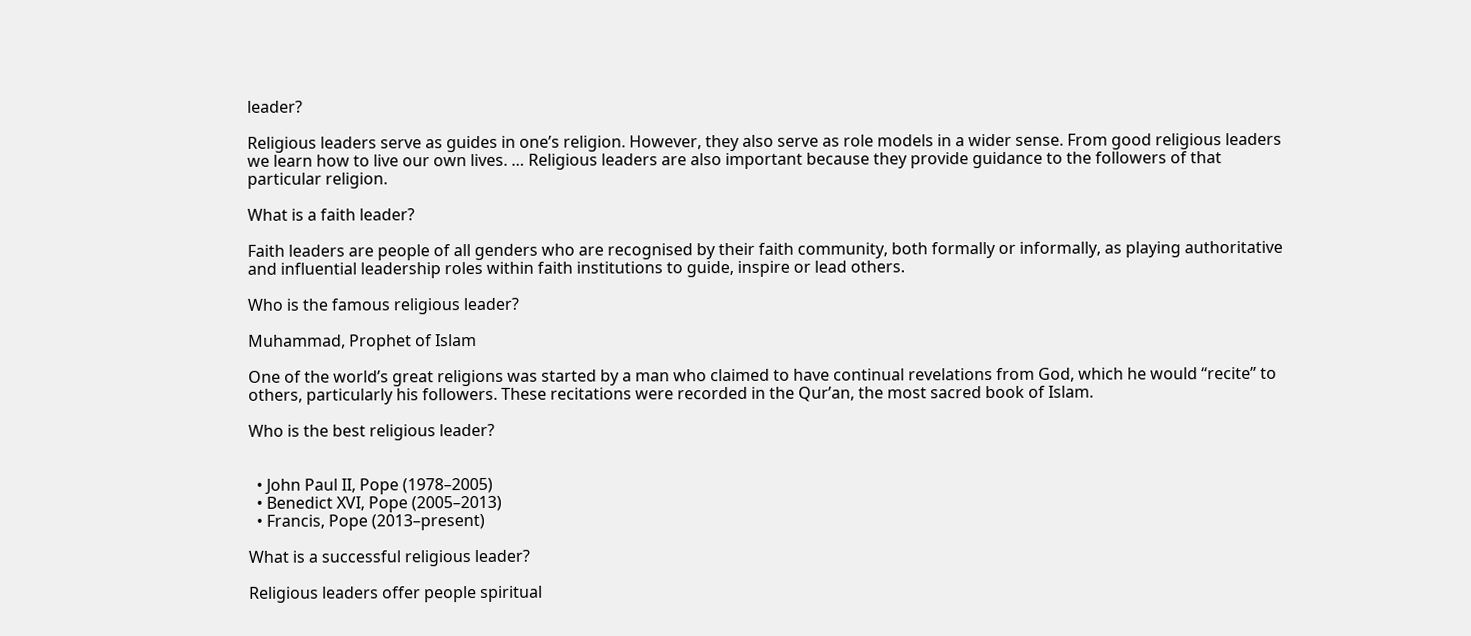leader?

Religious leaders serve as guides in one’s religion. However, they also serve as role models in a wider sense. From good religious leaders we learn how to live our own lives. … Religious leaders are also important because they provide guidance to the followers of that particular religion.

What is a faith leader?

Faith leaders are people of all genders who are recognised by their faith community, both formally or informally, as playing authoritative and influential leadership roles within faith institutions to guide, inspire or lead others.

Who is the famous religious leader?

Muhammad, Prophet of Islam

One of the world’s great religions was started by a man who claimed to have continual revelations from God, which he would “recite” to others, particularly his followers. These recitations were recorded in the Qur’an, the most sacred book of Islam.

Who is the best religious leader?


  • John Paul II, Pope (1978–2005)
  • Benedict XVI, Pope (2005–2013)
  • Francis, Pope (2013–present)

What is a successful religious leader?

Religious leaders offer people spiritual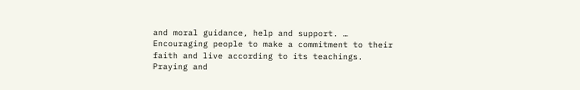and moral guidance, help and support. … Encouraging people to make a commitment to their faith and live according to its teachings. Praying and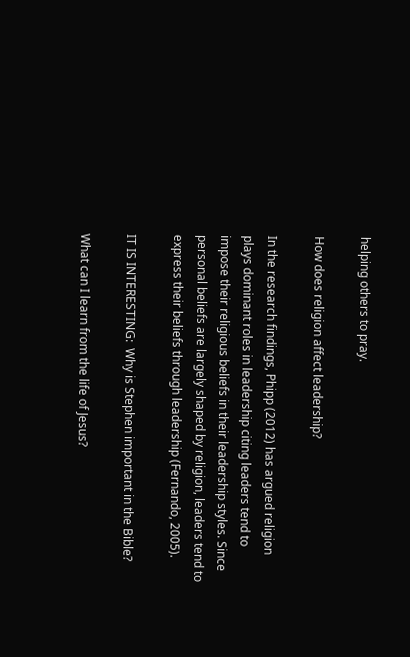helping others to pray.

How does religion affect leadership?

In the research findings, Phipp (2012) has argued religion plays dominant roles in leadership citing leaders tend to impose their religious beliefs in their leadership styles. Since personal beliefs are largely shaped by religion, leaders tend to express their beliefs through leadership (Fernando, 2005).

IT IS INTERESTING:  Why is Stephen important in the Bible?

What can I learn from the life of Jesus?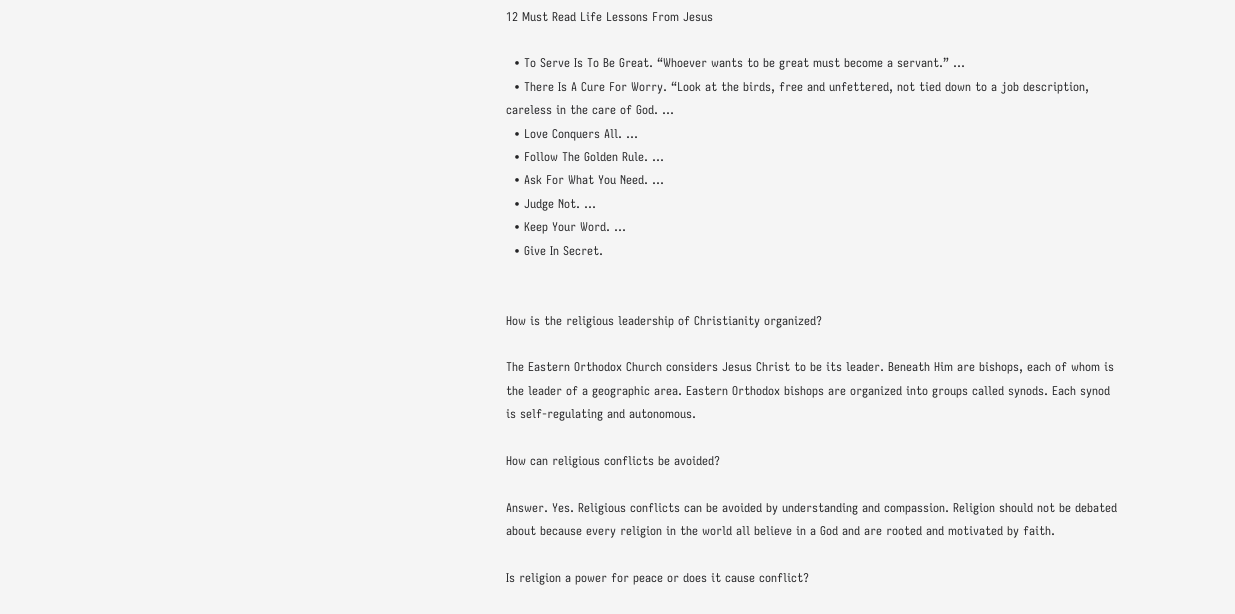12 Must Read Life Lessons From Jesus

  • To Serve Is To Be Great. “Whoever wants to be great must become a servant.” …
  • There Is A Cure For Worry. “Look at the birds, free and unfettered, not tied down to a job description, careless in the care of God. …
  • Love Conquers All. …
  • Follow The Golden Rule. …
  • Ask For What You Need. …
  • Judge Not. …
  • Keep Your Word. …
  • Give In Secret.


How is the religious leadership of Christianity organized?

The Eastern Orthodox Church considers Jesus Christ to be its leader. Beneath Him are bishops, each of whom is the leader of a geographic area. Eastern Orthodox bishops are organized into groups called synods. Each synod is self-regulating and autonomous.

How can religious conflicts be avoided?

Answer. Yes. Religious conflicts can be avoided by understanding and compassion. Religion should not be debated about because every religion in the world all believe in a God and are rooted and motivated by faith.

Is religion a power for peace or does it cause conflict?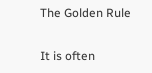The Golden Rule

It is often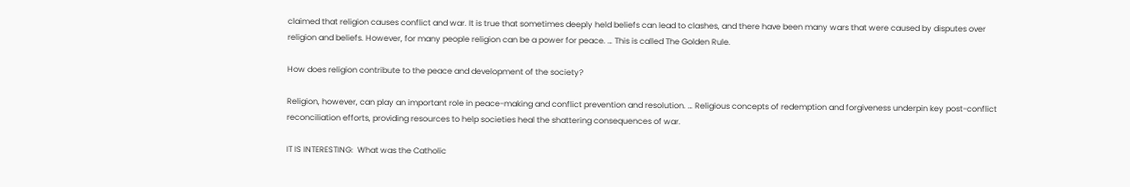claimed that religion causes conflict and war. It is true that sometimes deeply held beliefs can lead to clashes, and there have been many wars that were caused by disputes over religion and beliefs. However, for many people religion can be a power for peace. … This is called The Golden Rule.

How does religion contribute to the peace and development of the society?

Religion, however, can play an important role in peace-making and conflict prevention and resolution. … Religious concepts of redemption and forgiveness underpin key post-conflict reconciliation efforts, providing resources to help societies heal the shattering consequences of war.

IT IS INTERESTING:  What was the Catholic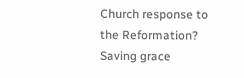Church response to the Reformation?
Saving grace